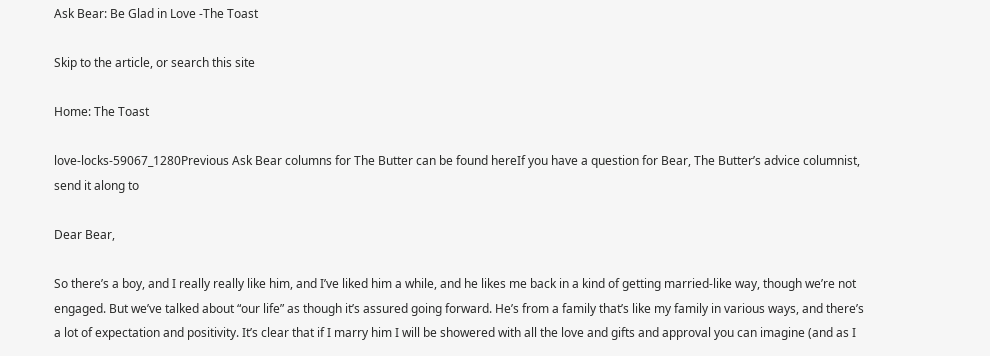Ask Bear: Be Glad in Love -The Toast

Skip to the article, or search this site

Home: The Toast

love-locks-59067_1280Previous Ask Bear columns for The Butter can be found hereIf you have a question for Bear, The Butter’s advice columnist, send it along to

Dear Bear,

So there’s a boy, and I really really like him, and I’ve liked him a while, and he likes me back in a kind of getting married-like way, though we’re not engaged. But we’ve talked about “our life” as though it’s assured going forward. He’s from a family that’s like my family in various ways, and there’s a lot of expectation and positivity. It’s clear that if I marry him I will be showered with all the love and gifts and approval you can imagine (and as I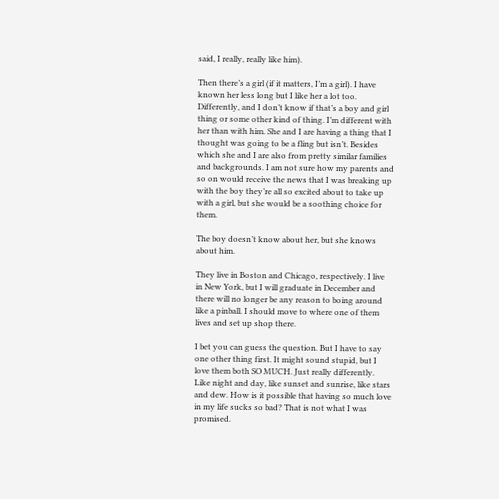said, I really, really like him).

Then there’s a girl (if it matters, I’m a girl). I have known her less long but I like her a lot too. Differently, and I don’t know if that’s a boy and girl thing or some other kind of thing. I’m different with her than with him. She and I are having a thing that I thought was going to be a fling but isn’t. Besides which she and I are also from pretty similar families and backgrounds. I am not sure how my parents and so on would receive the news that I was breaking up with the boy they’re all so excited about to take up with a girl, but she would be a soothing choice for them.

The boy doesn’t know about her, but she knows about him.

They live in Boston and Chicago, respectively. I live in New York, but I will graduate in December and there will no longer be any reason to boing around like a pinball. I should move to where one of them lives and set up shop there.

I bet you can guess the question. But I have to say one other thing first. It might sound stupid, but I love them both SO MUCH. Just really differently. Like night and day, like sunset and sunrise, like stars and dew. How is it possible that having so much love in my life sucks so bad? That is not what I was promised.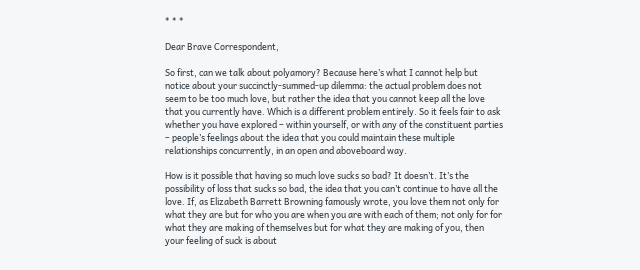* * *

Dear Brave Correspondent,

So first, can we talk about polyamory? Because here’s what I cannot help but notice about your succinctly-summed-up dilemma: the actual problem does not seem to be too much love, but rather the idea that you cannot keep all the love that you currently have. Which is a different problem entirely. So it feels fair to ask whether you have explored – within yourself, or with any of the constituent parties – people’s feelings about the idea that you could maintain these multiple relationships concurrently, in an open and aboveboard way.

How is it possible that having so much love sucks so bad? It doesn’t. It’s the possibility of loss that sucks so bad, the idea that you can’t continue to have all the love. If, as Elizabeth Barrett Browning famously wrote, you love them not only for what they are but for who you are when you are with each of them; not only for for what they are making of themselves but for what they are making of you, then your feeling of suck is about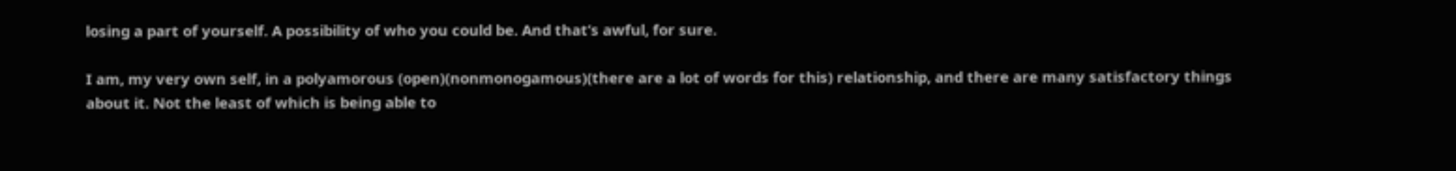losing a part of yourself. A possibility of who you could be. And that’s awful, for sure.

I am, my very own self, in a polyamorous (open)(nonmonogamous)(there are a lot of words for this) relationship, and there are many satisfactory things about it. Not the least of which is being able to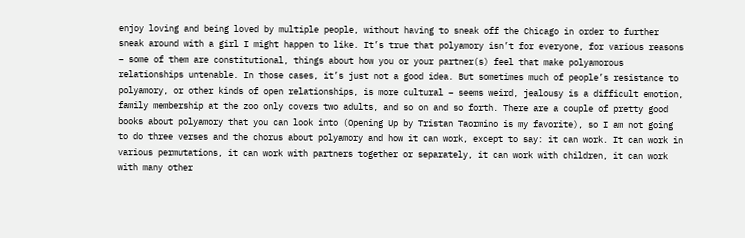enjoy loving and being loved by multiple people, without having to sneak off the Chicago in order to further sneak around with a girl I might happen to like. It’s true that polyamory isn’t for everyone, for various reasons – some of them are constitutional, things about how you or your partner(s) feel that make polyamorous relationships untenable. In those cases, it’s just not a good idea. But sometimes much of people’s resistance to polyamory, or other kinds of open relationships, is more cultural – seems weird, jealousy is a difficult emotion, family membership at the zoo only covers two adults, and so on and so forth. There are a couple of pretty good books about polyamory that you can look into (Opening Up by Tristan Taormino is my favorite), so I am not going to do three verses and the chorus about polyamory and how it can work, except to say: it can work. It can work in various permutations, it can work with partners together or separately, it can work with children, it can work with many other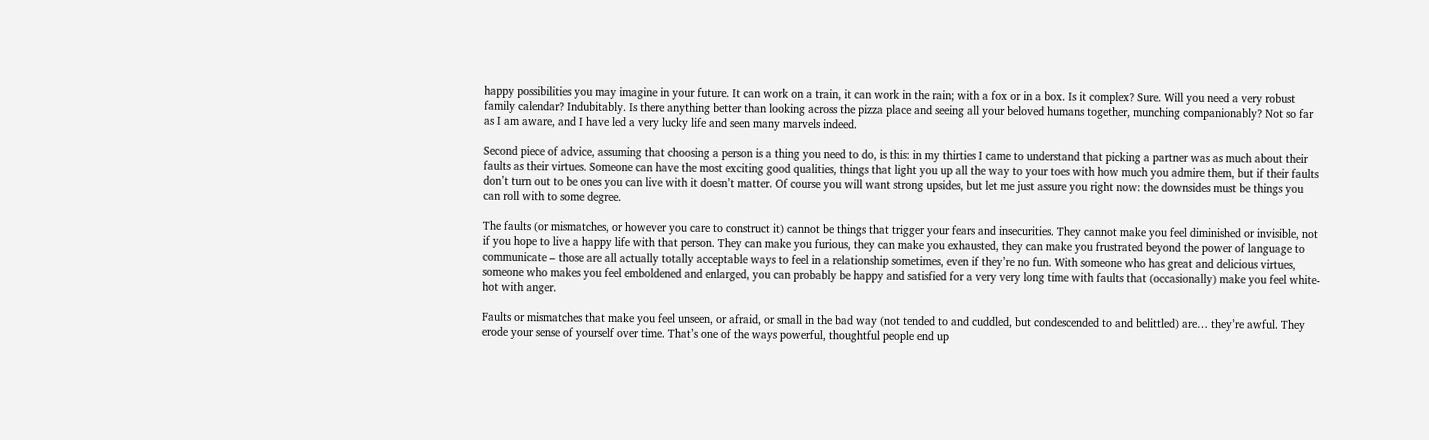happy possibilities you may imagine in your future. It can work on a train, it can work in the rain; with a fox or in a box. Is it complex? Sure. Will you need a very robust family calendar? Indubitably. Is there anything better than looking across the pizza place and seeing all your beloved humans together, munching companionably? Not so far as I am aware, and I have led a very lucky life and seen many marvels indeed.

Second piece of advice, assuming that choosing a person is a thing you need to do, is this: in my thirties I came to understand that picking a partner was as much about their faults as their virtues. Someone can have the most exciting good qualities, things that light you up all the way to your toes with how much you admire them, but if their faults don’t turn out to be ones you can live with it doesn’t matter. Of course you will want strong upsides, but let me just assure you right now: the downsides must be things you can roll with to some degree.

The faults (or mismatches, or however you care to construct it) cannot be things that trigger your fears and insecurities. They cannot make you feel diminished or invisible, not if you hope to live a happy life with that person. They can make you furious, they can make you exhausted, they can make you frustrated beyond the power of language to communicate – those are all actually totally acceptable ways to feel in a relationship sometimes, even if they’re no fun. With someone who has great and delicious virtues, someone who makes you feel emboldened and enlarged, you can probably be happy and satisfied for a very very long time with faults that (occasionally) make you feel white-hot with anger.

Faults or mismatches that make you feel unseen, or afraid, or small in the bad way (not tended to and cuddled, but condescended to and belittled) are… they’re awful. They erode your sense of yourself over time. That’s one of the ways powerful, thoughtful people end up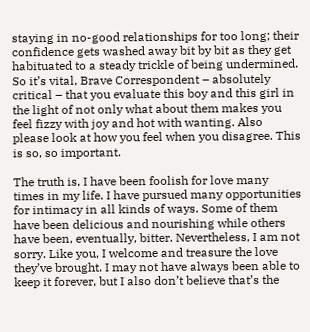staying in no-good relationships for too long; their confidence gets washed away bit by bit as they get habituated to a steady trickle of being undermined. So it’s vital, Brave Correspondent – absolutely critical – that you evaluate this boy and this girl in the light of not only what about them makes you feel fizzy with joy and hot with wanting. Also please look at how you feel when you disagree. This is so, so important.

The truth is, I have been foolish for love many times in my life. I have pursued many opportunities for intimacy in all kinds of ways. Some of them have been delicious and nourishing while others have been, eventually, bitter. Nevertheless, I am not sorry. Like you, I welcome and treasure the love they’ve brought. I may not have always been able to keep it forever, but I also don’t believe that’s the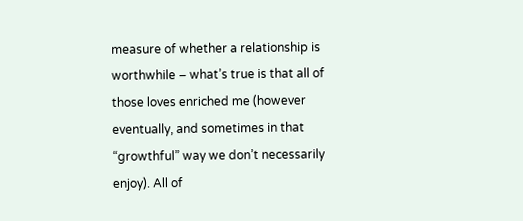measure of whether a relationship is worthwhile – what’s true is that all of those loves enriched me (however eventually, and sometimes in that “growthful” way we don’t necessarily enjoy). All of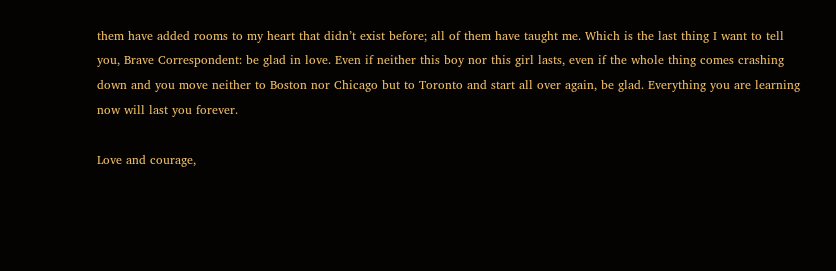them have added rooms to my heart that didn’t exist before; all of them have taught me. Which is the last thing I want to tell you, Brave Correspondent: be glad in love. Even if neither this boy nor this girl lasts, even if the whole thing comes crashing down and you move neither to Boston nor Chicago but to Toronto and start all over again, be glad. Everything you are learning now will last you forever.

Love and courage,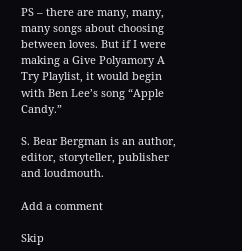PS – there are many, many, many songs about choosing between loves. But if I were making a Give Polyamory A Try Playlist, it would begin with Ben Lee’s song “Apple Candy.”

S. Bear Bergman is an author, editor, storyteller, publisher and loudmouth.

Add a comment

Skip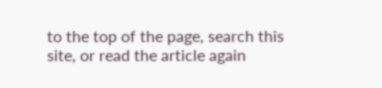to the top of the page, search this site, or read the article again